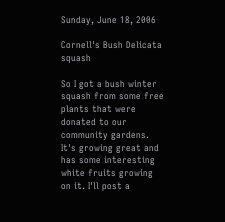Sunday, June 18, 2006

Cornell's Bush Delicata squash

So I got a bush winter squash from some free plants that were donated to our community gardens. It's growing great and has some interesting white fruits growing on it. I'll post a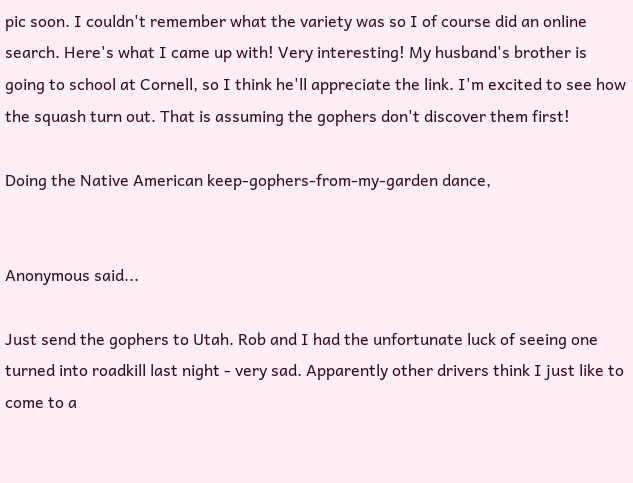pic soon. I couldn't remember what the variety was so I of course did an online search. Here's what I came up with! Very interesting! My husband's brother is going to school at Cornell, so I think he'll appreciate the link. I'm excited to see how the squash turn out. That is assuming the gophers don't discover them first!

Doing the Native American keep-gophers-from-my-garden dance,


Anonymous said...

Just send the gophers to Utah. Rob and I had the unfortunate luck of seeing one turned into roadkill last night - very sad. Apparently other drivers think I just like to come to a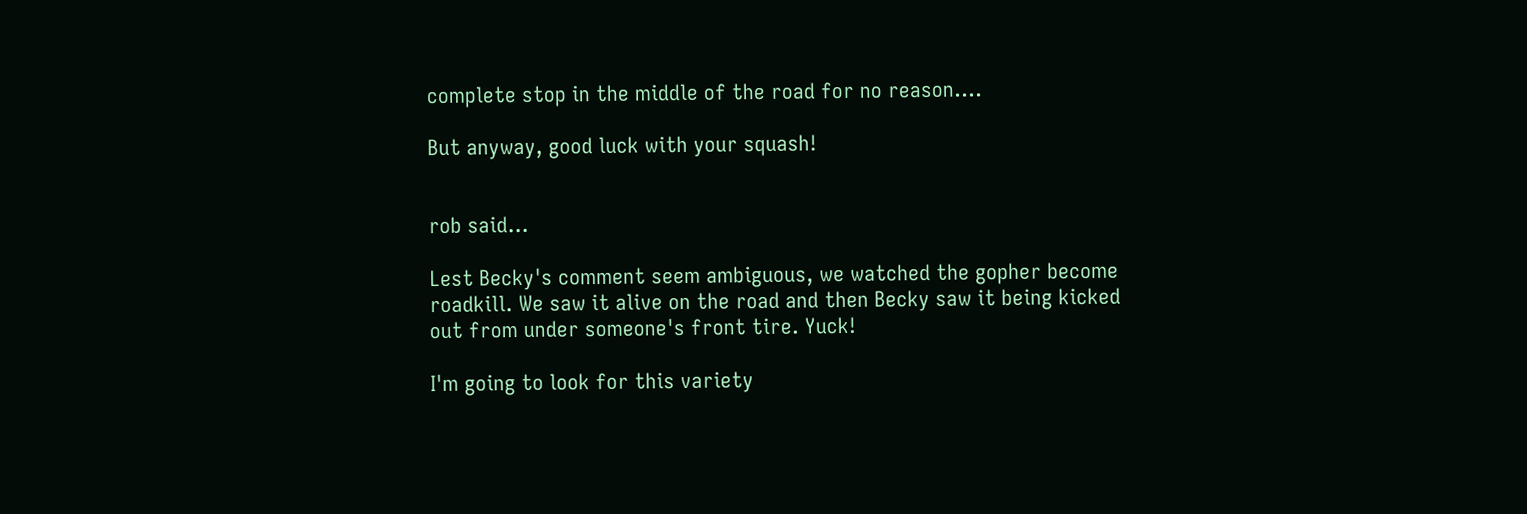complete stop in the middle of the road for no reason....

But anyway, good luck with your squash!


rob said...

Lest Becky's comment seem ambiguous, we watched the gopher become roadkill. We saw it alive on the road and then Becky saw it being kicked out from under someone's front tire. Yuck!

I'm going to look for this variety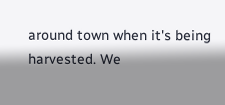around town when it's being harvested. We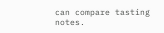can compare tasting notes.